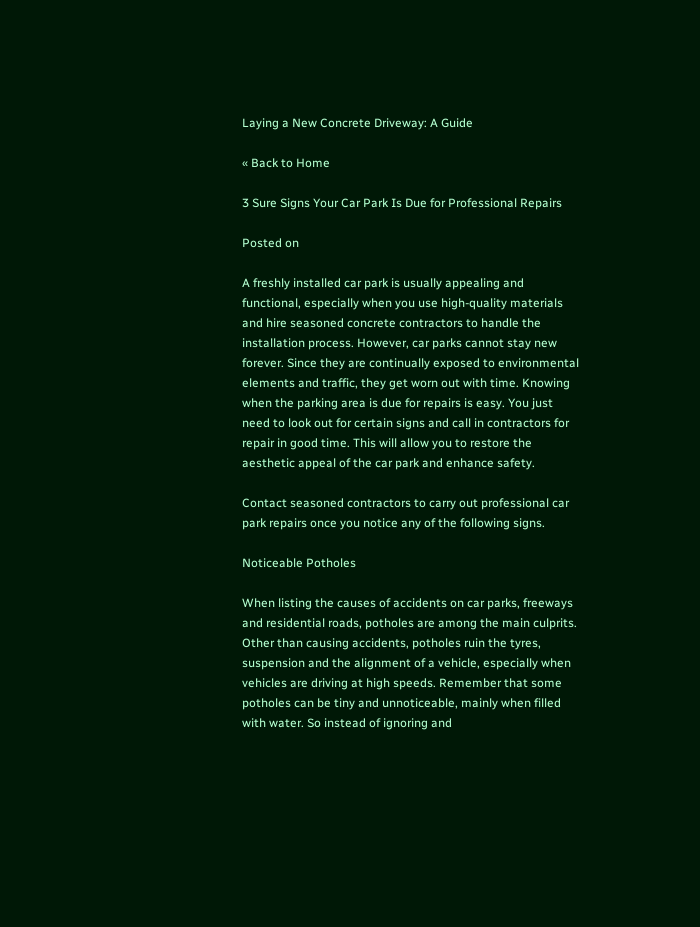Laying a New Concrete Driveway: A Guide

« Back to Home

3 Sure Signs Your Car Park Is Due for Professional Repairs

Posted on

A freshly installed car park is usually appealing and functional, especially when you use high-quality materials and hire seasoned concrete contractors to handle the installation process. However, car parks cannot stay new forever. Since they are continually exposed to environmental elements and traffic, they get worn out with time. Knowing when the parking area is due for repairs is easy. You just need to look out for certain signs and call in contractors for repair in good time. This will allow you to restore the aesthetic appeal of the car park and enhance safety.

Contact seasoned contractors to carry out professional car park repairs once you notice any of the following signs.

Noticeable Potholes

When listing the causes of accidents on car parks, freeways and residential roads, potholes are among the main culprits. Other than causing accidents, potholes ruin the tyres, suspension and the alignment of a vehicle, especially when vehicles are driving at high speeds. Remember that some potholes can be tiny and unnoticeable, mainly when filled with water. So instead of ignoring and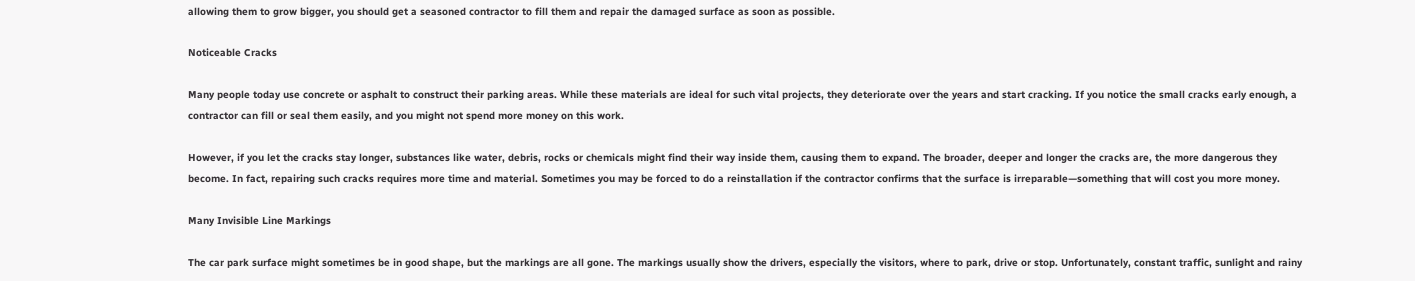allowing them to grow bigger, you should get a seasoned contractor to fill them and repair the damaged surface as soon as possible.

Noticeable Cracks

Many people today use concrete or asphalt to construct their parking areas. While these materials are ideal for such vital projects, they deteriorate over the years and start cracking. If you notice the small cracks early enough, a contractor can fill or seal them easily, and you might not spend more money on this work.

However, if you let the cracks stay longer, substances like water, debris, rocks or chemicals might find their way inside them, causing them to expand. The broader, deeper and longer the cracks are, the more dangerous they become. In fact, repairing such cracks requires more time and material. Sometimes you may be forced to do a reinstallation if the contractor confirms that the surface is irreparable—something that will cost you more money.

Many Invisible Line Markings

The car park surface might sometimes be in good shape, but the markings are all gone. The markings usually show the drivers, especially the visitors, where to park, drive or stop. Unfortunately, constant traffic, sunlight and rainy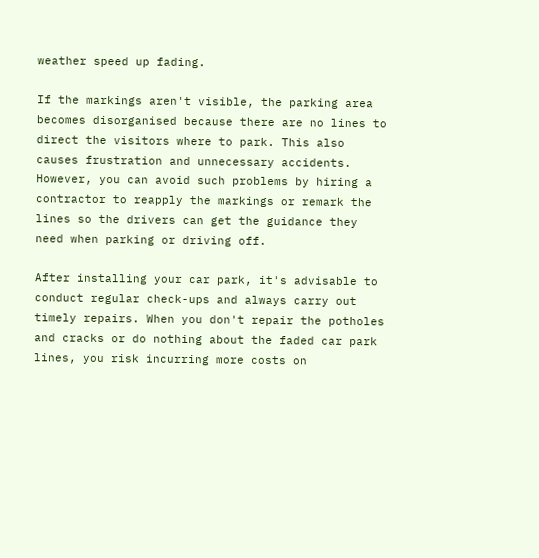weather speed up fading.

If the markings aren't visible, the parking area becomes disorganised because there are no lines to direct the visitors where to park. This also causes frustration and unnecessary accidents. However, you can avoid such problems by hiring a contractor to reapply the markings or remark the lines so the drivers can get the guidance they need when parking or driving off.

After installing your car park, it's advisable to conduct regular check-ups and always carry out timely repairs. When you don't repair the potholes and cracks or do nothing about the faded car park lines, you risk incurring more costs on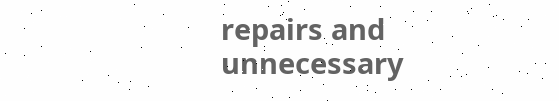repairs and unnecessary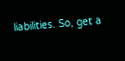liabilities. So, get a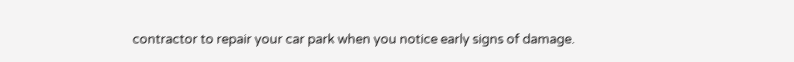contractor to repair your car park when you notice early signs of damage.